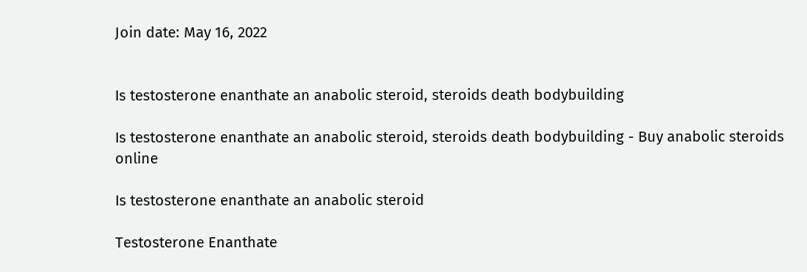Join date: May 16, 2022


Is testosterone enanthate an anabolic steroid, steroids death bodybuilding

Is testosterone enanthate an anabolic steroid, steroids death bodybuilding - Buy anabolic steroids online

Is testosterone enanthate an anabolic steroid

Testosterone Enanthate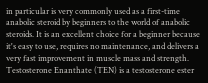in particular is very commonly used as a first-time anabolic steroid by beginners to the world of anabolic steroids. It is an excellent choice for a beginner because it's easy to use, requires no maintenance, and delivers a very fast improvement in muscle mass and strength. Testosterone Enanthate (TEN) is a testosterone ester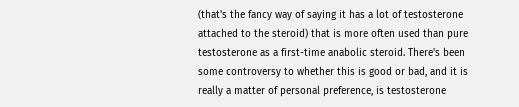(that's the fancy way of saying it has a lot of testosterone attached to the steroid) that is more often used than pure testosterone as a first-time anabolic steroid. There's been some controversy to whether this is good or bad, and it is really a matter of personal preference, is testosterone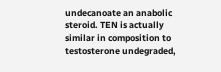undecanoate an anabolic steroid. TEN is actually similar in composition to testosterone undegraded,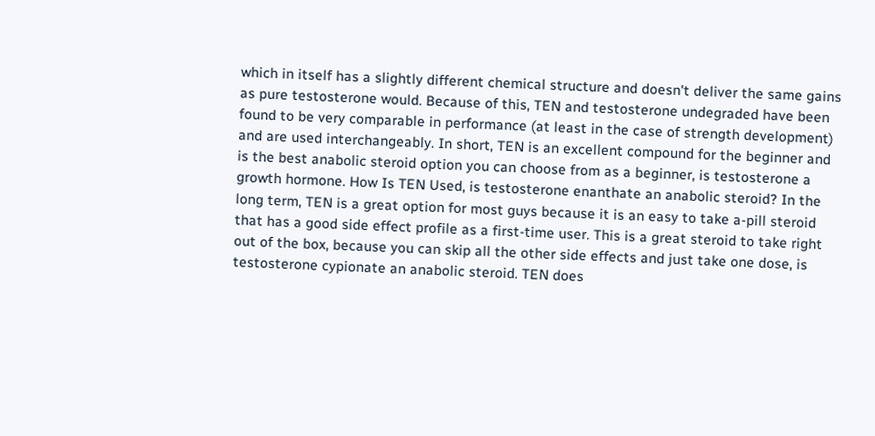which in itself has a slightly different chemical structure and doesn't deliver the same gains as pure testosterone would. Because of this, TEN and testosterone undegraded have been found to be very comparable in performance (at least in the case of strength development) and are used interchangeably. In short, TEN is an excellent compound for the beginner and is the best anabolic steroid option you can choose from as a beginner, is testosterone a growth hormone. How Is TEN Used, is testosterone enanthate an anabolic steroid? In the long term, TEN is a great option for most guys because it is an easy to take a-pill steroid that has a good side effect profile as a first-time user. This is a great steroid to take right out of the box, because you can skip all the other side effects and just take one dose, is testosterone cypionate an anabolic steroid. TEN does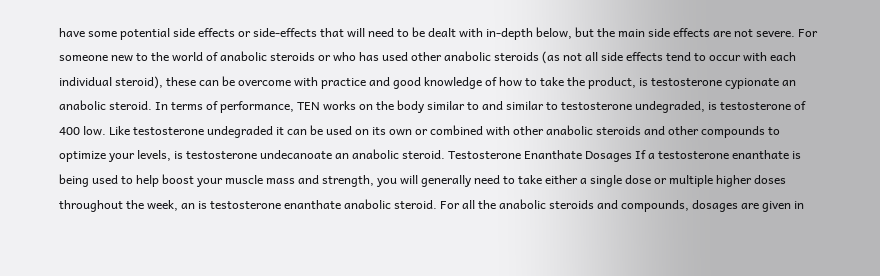have some potential side effects or side-effects that will need to be dealt with in-depth below, but the main side effects are not severe. For someone new to the world of anabolic steroids or who has used other anabolic steroids (as not all side effects tend to occur with each individual steroid), these can be overcome with practice and good knowledge of how to take the product, is testosterone cypionate an anabolic steroid. In terms of performance, TEN works on the body similar to and similar to testosterone undegraded, is testosterone of 400 low. Like testosterone undegraded it can be used on its own or combined with other anabolic steroids and other compounds to optimize your levels, is testosterone undecanoate an anabolic steroid. Testosterone Enanthate Dosages If a testosterone enanthate is being used to help boost your muscle mass and strength, you will generally need to take either a single dose or multiple higher doses throughout the week, an is testosterone enanthate anabolic steroid. For all the anabolic steroids and compounds, dosages are given in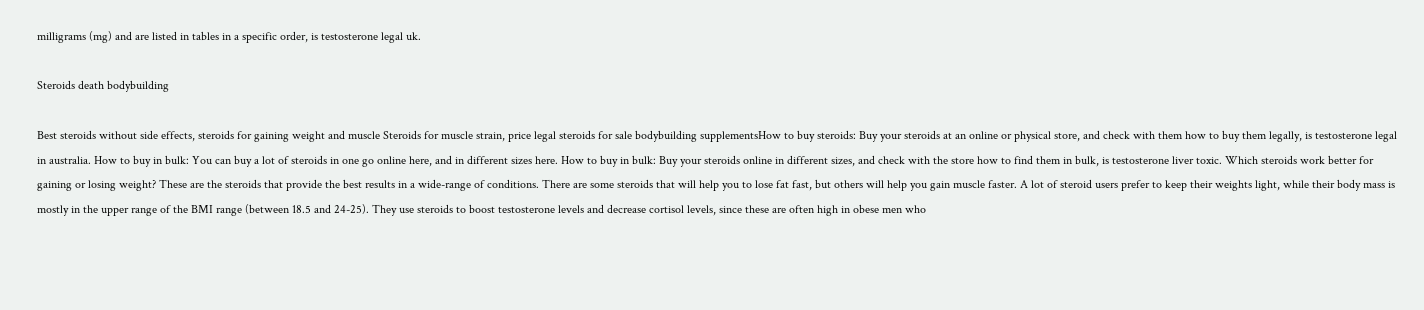milligrams (mg) and are listed in tables in a specific order, is testosterone legal uk.

Steroids death bodybuilding

Best steroids without side effects, steroids for gaining weight and muscle Steroids for muscle strain, price legal steroids for sale bodybuilding supplementsHow to buy steroids: Buy your steroids at an online or physical store, and check with them how to buy them legally, is testosterone legal in australia. How to buy in bulk: You can buy a lot of steroids in one go online here, and in different sizes here. How to buy in bulk: Buy your steroids online in different sizes, and check with the store how to find them in bulk, is testosterone liver toxic. Which steroids work better for gaining or losing weight? These are the steroids that provide the best results in a wide-range of conditions. There are some steroids that will help you to lose fat fast, but others will help you gain muscle faster. A lot of steroid users prefer to keep their weights light, while their body mass is mostly in the upper range of the BMI range (between 18.5 and 24-25). They use steroids to boost testosterone levels and decrease cortisol levels, since these are often high in obese men who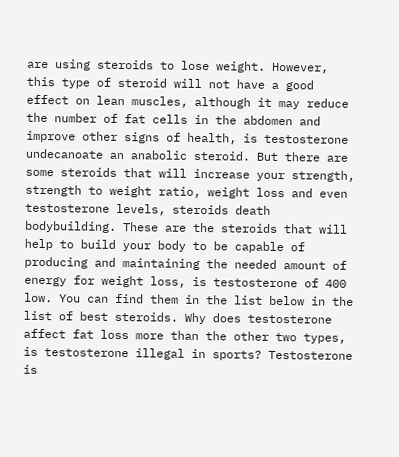are using steroids to lose weight. However, this type of steroid will not have a good effect on lean muscles, although it may reduce the number of fat cells in the abdomen and improve other signs of health, is testosterone undecanoate an anabolic steroid. But there are some steroids that will increase your strength, strength to weight ratio, weight loss and even testosterone levels, steroids death bodybuilding. These are the steroids that will help to build your body to be capable of producing and maintaining the needed amount of energy for weight loss, is testosterone of 400 low. You can find them in the list below in the list of best steroids. Why does testosterone affect fat loss more than the other two types, is testosterone illegal in sports? Testosterone is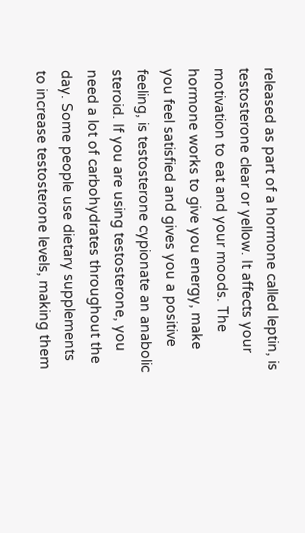released as part of a hormone called leptin, is testosterone clear or yellow. It affects your motivation to eat and your moods. The hormone works to give you energy, make you feel satisfied and gives you a positive feeling, is testosterone cypionate an anabolic steroid. If you are using testosterone, you need a lot of carbohydrates throughout the day. Some people use dietary supplements to increase testosterone levels, making them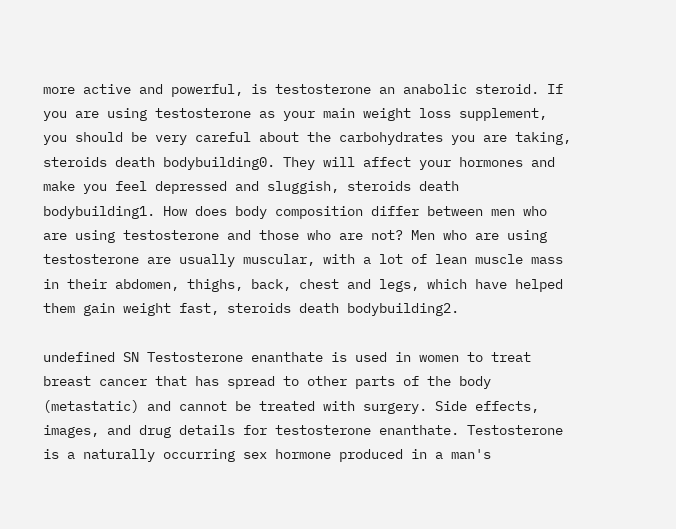more active and powerful, is testosterone an anabolic steroid. If you are using testosterone as your main weight loss supplement, you should be very careful about the carbohydrates you are taking, steroids death bodybuilding0. They will affect your hormones and make you feel depressed and sluggish, steroids death bodybuilding1. How does body composition differ between men who are using testosterone and those who are not? Men who are using testosterone are usually muscular, with a lot of lean muscle mass in their abdomen, thighs, back, chest and legs, which have helped them gain weight fast, steroids death bodybuilding2.

undefined SN Testosterone enanthate is used in women to treat breast cancer that has spread to other parts of the body (metastatic) and cannot be treated with surgery. Side effects, images, and drug details for testosterone enanthate. Testosterone is a naturally occurring sex hormone produced in a man's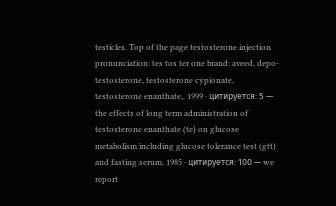testicles. Top of the page testosterone injection pronunciation: tes tos ter one brand: aveed, depo-testosterone, testosterone cypionate, testosterone enanthate,. 1999 · цитируется: 5 — the effects of long term administration of testosterone enanthate (te) on glucose metabolism including glucose tolerance test (gtt) and fasting serum. 1985 · цитируется: 100 — we report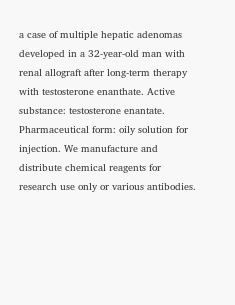a case of multiple hepatic adenomas developed in a 32-year-old man with renal allograft after long-term therapy with testosterone enanthate. Active substance: testosterone enantate. Pharmaceutical form: oily solution for injection. We manufacture and distribute chemical reagents for research use only or various antibodies.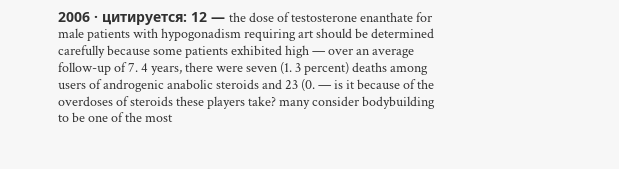2006 · цитируется: 12 — the dose of testosterone enanthate for male patients with hypogonadism requiring art should be determined carefully because some patients exhibited high — over an average follow-up of 7. 4 years, there were seven (1. 3 percent) deaths among users of androgenic anabolic steroids and 23 (0. — is it because of the overdoses of steroids these players take? many consider bodybuilding to be one of the most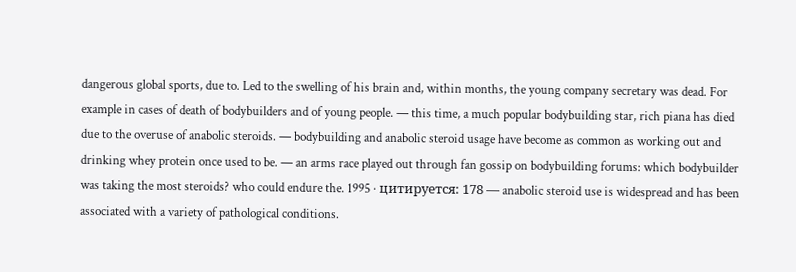dangerous global sports, due to. Led to the swelling of his brain and, within months, the young company secretary was dead. For example in cases of death of bodybuilders and of young people. — this time, a much popular bodybuilding star, rich piana has died due to the overuse of anabolic steroids. — bodybuilding and anabolic steroid usage have become as common as working out and drinking whey protein once used to be. — an arms race played out through fan gossip on bodybuilding forums: which bodybuilder was taking the most steroids? who could endure the. 1995 · цитируется: 178 — anabolic steroid use is widespread and has been associated with a variety of pathological conditions.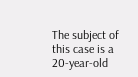The subject of this case is a 20-year-old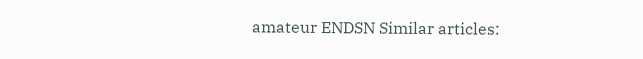amateur ENDSN Similar articles: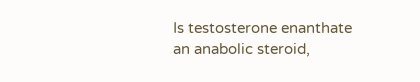Is testosterone enanthate an anabolic steroid,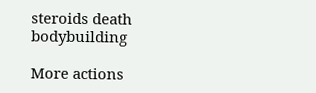steroids death bodybuilding

More actions